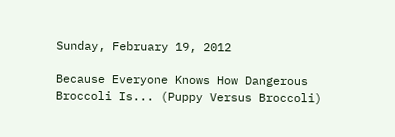Sunday, February 19, 2012

Because Everyone Knows How Dangerous Broccoli Is... (Puppy Versus Broccoli)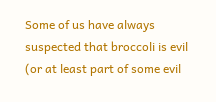Some of us have always suspected that broccoli is evil (or at least part of some evil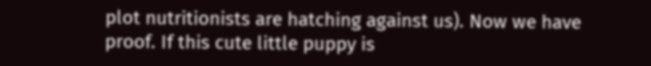plot nutritionists are hatching against us). Now we have proof. If this cute little puppy is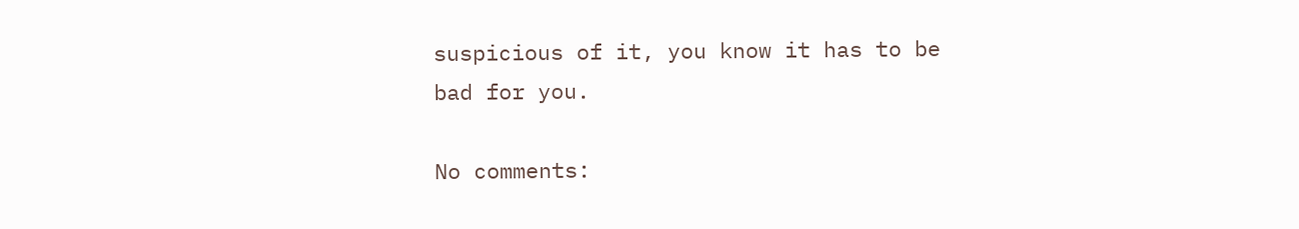suspicious of it, you know it has to be bad for you.

No comments: